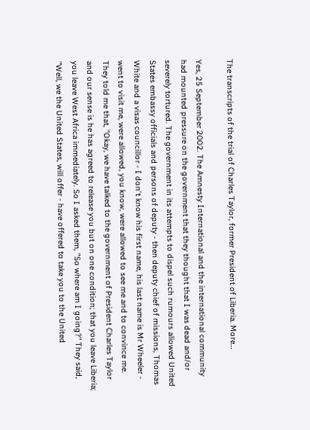The transcripts of the trial of Charles Taylor, former President of Liberia. More…

Yes, 25 September 2002. The Amnesty International and the international community had mounted pressure on the government that they thought that I was dead and/or severely tortured. The government in its attempts to dispel such rumours allowed United States embassy officials and persons of deputy - then deputy chief of missions, Thomas White and a visas councillor - I don't know his first name, his last name is Mr Wheeler - went to visit me, were allowed, you know, were allowed to see me and to convince me. They told me that, "Okay, we have talked to the government of President Charles Taylor and our sense is he has agreed to release you but on one condition; that you leave Liberia; you leave West Africa immediately. So I asked them, "So where am I going?" They said, "Well, we the United States, will offer - have offered to take you to the United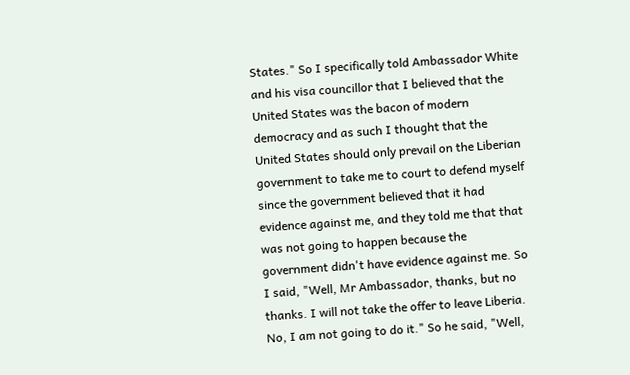States." So I specifically told Ambassador White and his visa councillor that I believed that the United States was the bacon of modern democracy and as such I thought that the United States should only prevail on the Liberian government to take me to court to defend myself since the government believed that it had evidence against me, and they told me that that was not going to happen because the government didn't have evidence against me. So I said, "Well, Mr Ambassador, thanks, but no thanks. I will not take the offer to leave Liberia. No, I am not going to do it." So he said, "Well,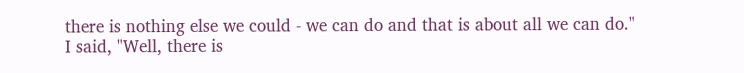there is nothing else we could - we can do and that is about all we can do." I said, "Well, there is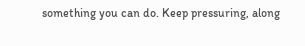something you can do. Keep pressuring, along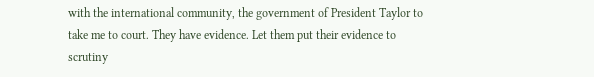with the international community, the government of President Taylor to take me to court. They have evidence. Let them put their evidence to scrutiny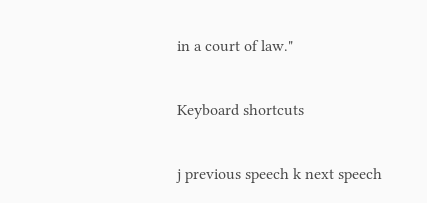in a court of law."

Keyboard shortcuts

j previous speech k next speech